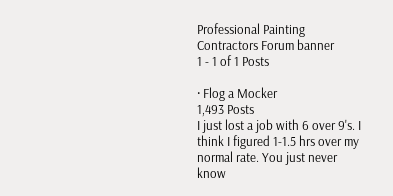Professional Painting Contractors Forum banner
1 - 1 of 1 Posts

· Flog a Mocker
1,493 Posts
I just lost a job with 6 over 9's. I think I figured 1-1.5 hrs over my normal rate. You just never know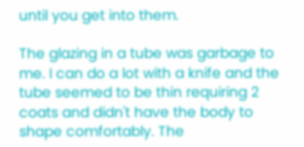until you get into them.

The glazing in a tube was garbage to me. I can do a lot with a knife and the tube seemed to be thin requiring 2 coats and didn't have the body to shape comfortably. The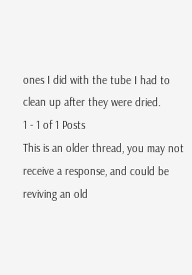ones I did with the tube I had to clean up after they were dried.
1 - 1 of 1 Posts
This is an older thread, you may not receive a response, and could be reviving an old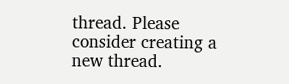thread. Please consider creating a new thread.